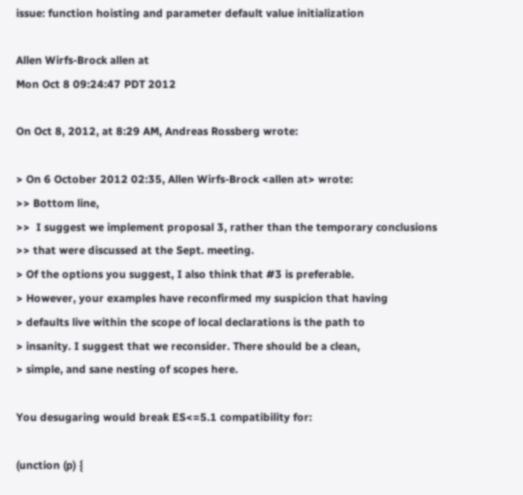issue: function hoisting and parameter default value initialization

Allen Wirfs-Brock allen at
Mon Oct 8 09:24:47 PDT 2012

On Oct 8, 2012, at 8:29 AM, Andreas Rossberg wrote:

> On 6 October 2012 02:35, Allen Wirfs-Brock <allen at> wrote:
>> Bottom line,
>>  I suggest we implement proposal 3, rather than the temporary conclusions
>> that were discussed at the Sept. meeting.
> Of the options you suggest, I also think that #3 is preferable.
> However, your examples have reconfirmed my suspicion that having
> defaults live within the scope of local declarations is the path to
> insanity. I suggest that we reconsider. There should be a clean,
> simple, and sane nesting of scopes here.

You desugaring would break ES<=5.1 compatibility for:

(unction (p) {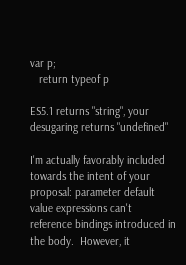var p;
   return typeof p

ES5.1 returns "string", your desugaring returns "undefined"

I'm actually favorably included  towards the intent of your proposal: parameter default value expressions can't reference bindings introduced in the body.  However, it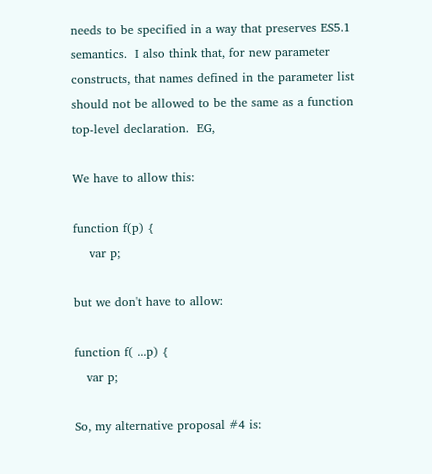needs to be specified in a way that preserves ES5.1 semantics.  I also think that, for new parameter constructs, that names defined in the parameter list should not be allowed to be the same as a function top-level declaration.  EG,

We have to allow this:

function f(p) {
    var p;

but we don't have to allow:

function f( ...p) {
   var p;

So, my alternative proposal #4 is: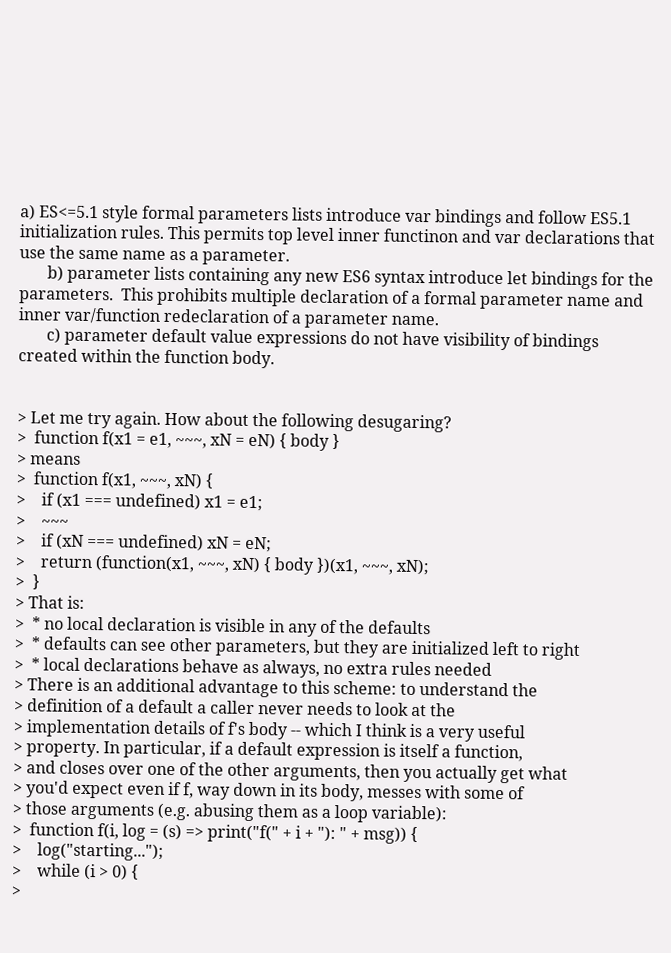a) ES<=5.1 style formal parameters lists introduce var bindings and follow ES5.1 initialization rules. This permits top level inner functinon and var declarations that use the same name as a parameter.
       b) parameter lists containing any new ES6 syntax introduce let bindings for the parameters.  This prohibits multiple declaration of a formal parameter name and inner var/function redeclaration of a parameter name.
       c) parameter default value expressions do not have visibility of bindings created within the function body.


> Let me try again. How about the following desugaring?
>  function f(x1 = e1, ~~~, xN = eN) { body }
> means
>  function f(x1, ~~~, xN) {
>    if (x1 === undefined) x1 = e1;
>    ~~~
>    if (xN === undefined) xN = eN;
>    return (function(x1, ~~~, xN) { body })(x1, ~~~, xN);
>  }
> That is:
>  * no local declaration is visible in any of the defaults
>  * defaults can see other parameters, but they are initialized left to right
>  * local declarations behave as always, no extra rules needed
> There is an additional advantage to this scheme: to understand the
> definition of a default a caller never needs to look at the
> implementation details of f's body -- which I think is a very useful
> property. In particular, if a default expression is itself a function,
> and closes over one of the other arguments, then you actually get what
> you'd expect even if f, way down in its body, messes with some of
> those arguments (e.g. abusing them as a loop variable):
>  function f(i, log = (s) => print("f(" + i + "): " + msg)) {
>    log("starting...");
>    while (i > 0) {
>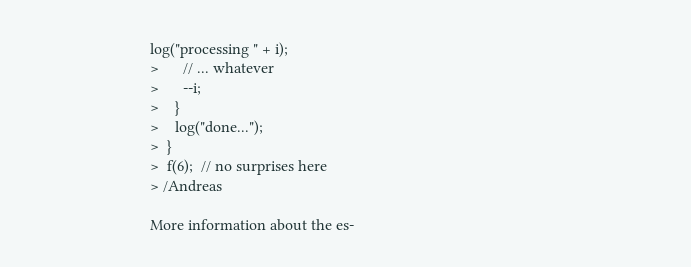log("processing " + i);
>      // ... whatever
>      --i;
>    }
>    log("done...");
>  }
>  f(6);  // no surprises here
> /Andreas

More information about the es-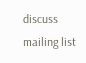discuss mailing list